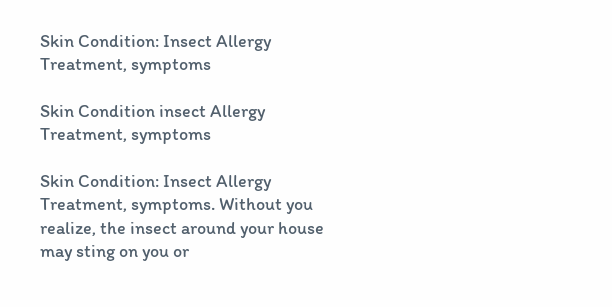Skin Condition: Insect Allergy Treatment, symptoms

Skin Condition insect Allergy Treatment, symptoms

Skin Condition: Insect Allergy Treatment, symptoms. Without you realize, the insect around your house may sting on you or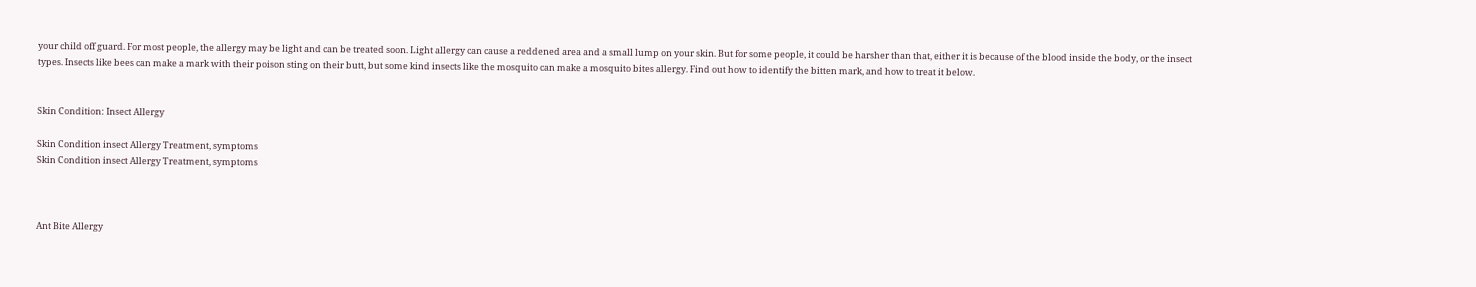your child off guard. For most people, the allergy may be light and can be treated soon. Light allergy can cause a reddened area and a small lump on your skin. But for some people, it could be harsher than that, either it is because of the blood inside the body, or the insect types. Insects like bees can make a mark with their poison sting on their butt, but some kind insects like the mosquito can make a mosquito bites allergy. Find out how to identify the bitten mark, and how to treat it below.


Skin Condition: Insect Allergy

Skin Condition insect Allergy Treatment, symptoms
Skin Condition insect Allergy Treatment, symptoms



Ant Bite Allergy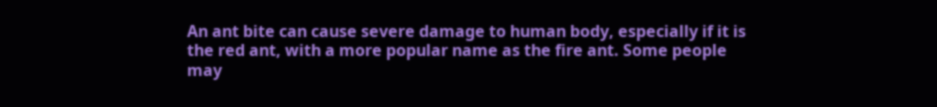An ant bite can cause severe damage to human body, especially if it is the red ant, with a more popular name as the fire ant. Some people may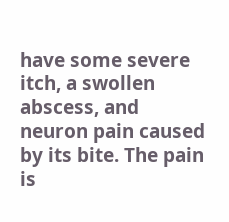have some severe itch, a swollen abscess, and neuron pain caused by its bite. The pain is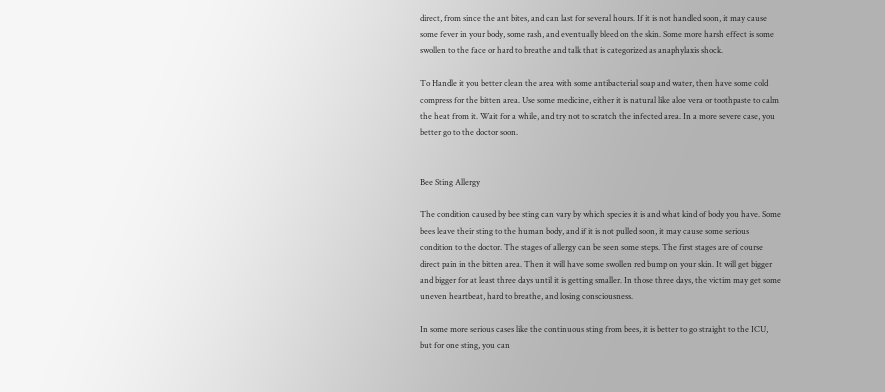direct, from since the ant bites, and can last for several hours. If it is not handled soon, it may cause some fever in your body, some rash, and eventually bleed on the skin. Some more harsh effect is some swollen to the face or hard to breathe and talk that is categorized as anaphylaxis shock.

To Handle it you better clean the area with some antibacterial soap and water, then have some cold compress for the bitten area. Use some medicine, either it is natural like aloe vera or toothpaste to calm the heat from it. Wait for a while, and try not to scratch the infected area. In a more severe case, you better go to the doctor soon.


Bee Sting Allergy

The condition caused by bee sting can vary by which species it is and what kind of body you have. Some bees leave their sting to the human body, and if it is not pulled soon, it may cause some serious condition to the doctor. The stages of allergy can be seen some steps. The first stages are of course direct pain in the bitten area. Then it will have some swollen red bump on your skin. It will get bigger and bigger for at least three days until it is getting smaller. In those three days, the victim may get some uneven heartbeat, hard to breathe, and losing consciousness.

In some more serious cases like the continuous sting from bees, it is better to go straight to the ICU, but for one sting, you can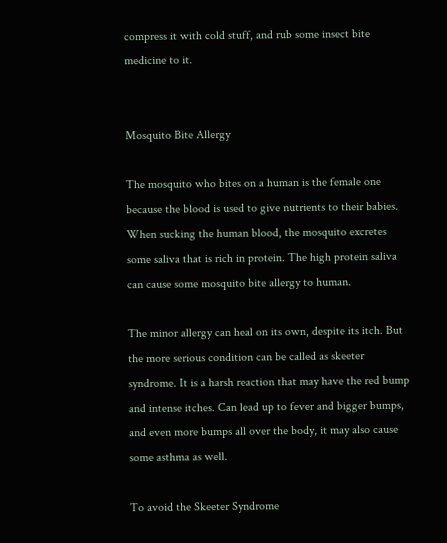compress it with cold stuff, and rub some insect bite medicine to it.


Mosquito Bite Allergy

The mosquito who bites on a human is the female one because the blood is used to give nutrients to their babies. When sucking the human blood, the mosquito excretes some saliva that is rich in protein. The high protein saliva can cause some mosquito bite allergy to human.

The minor allergy can heal on its own, despite its itch. But the more serious condition can be called as skeeter syndrome. It is a harsh reaction that may have the red bump and intense itches. Can lead up to fever and bigger bumps, and even more bumps all over the body, it may also cause some asthma as well.

To avoid the Skeeter Syndrome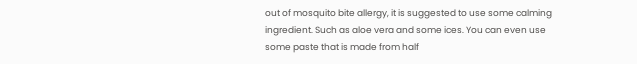out of mosquito bite allergy, it is suggested to use some calming ingredient. Such as aloe vera and some ices. You can even use some paste that is made from half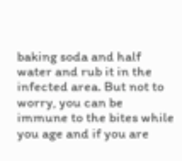baking soda and half water and rub it in the infected area. But not to worry, you can be immune to the bites while you age and if you are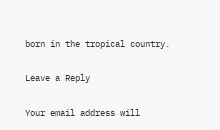born in the tropical country.

Leave a Reply

Your email address will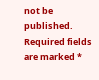not be published. Required fields are marked *